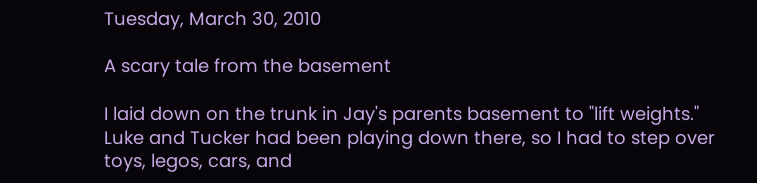Tuesday, March 30, 2010

A scary tale from the basement

I laid down on the trunk in Jay's parents basement to "lift weights."
Luke and Tucker had been playing down there, so I had to step over toys, legos, cars, and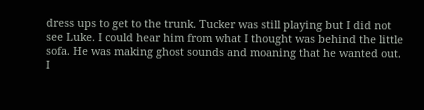dress ups to get to the trunk. Tucker was still playing but I did not see Luke. I could hear him from what I thought was behind the little sofa. He was making ghost sounds and moaning that he wanted out. I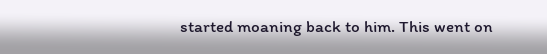started moaning back to him. This went on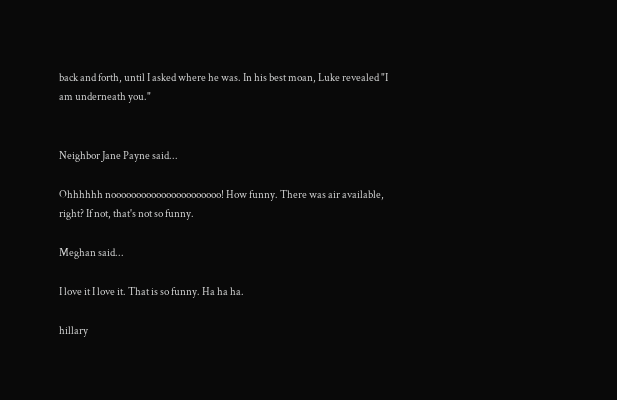back and forth, until I asked where he was. In his best moan, Luke revealed "I am underneath you."


Neighbor Jane Payne said...

Ohhhhhh noooooooooooooooooooooo! How funny. There was air available, right? If not, that's not so funny.

Meghan said...

I love it I love it. That is so funny. Ha ha ha.

hillary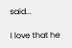said...

I love that he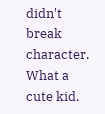didn't break character. What a cute kid.